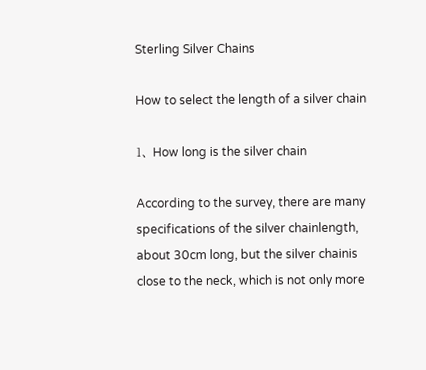Sterling Silver Chains

How to select the length of a silver chain

1、 How long is the silver chain

According to the survey, there are many specifications of the silver chainlength, about 30cm long, but the silver chainis close to the neck, which is not only more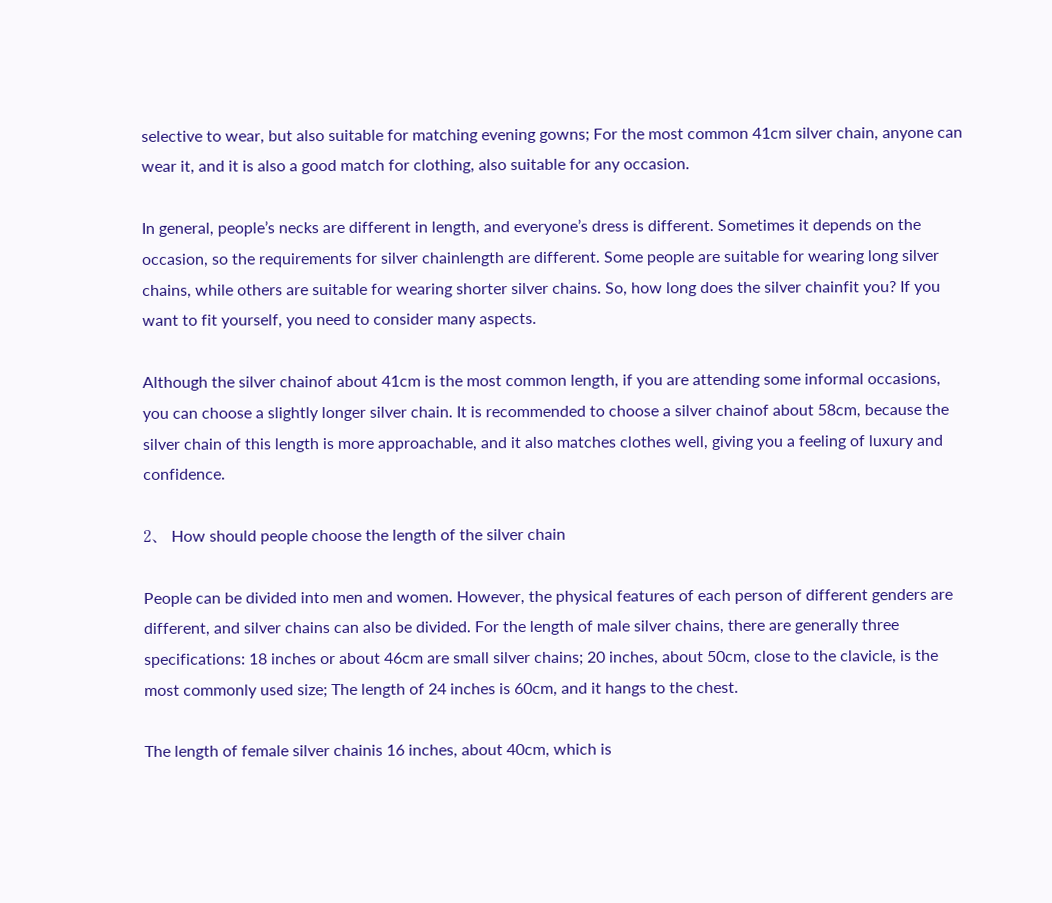selective to wear, but also suitable for matching evening gowns; For the most common 41cm silver chain, anyone can wear it, and it is also a good match for clothing, also suitable for any occasion.

In general, people’s necks are different in length, and everyone’s dress is different. Sometimes it depends on the occasion, so the requirements for silver chainlength are different. Some people are suitable for wearing long silver chains, while others are suitable for wearing shorter silver chains. So, how long does the silver chainfit you? If you want to fit yourself, you need to consider many aspects.

Although the silver chainof about 41cm is the most common length, if you are attending some informal occasions, you can choose a slightly longer silver chain. It is recommended to choose a silver chainof about 58cm, because the silver chain of this length is more approachable, and it also matches clothes well, giving you a feeling of luxury and confidence.

2、 How should people choose the length of the silver chain

People can be divided into men and women. However, the physical features of each person of different genders are different, and silver chains can also be divided. For the length of male silver chains, there are generally three specifications: 18 inches or about 46cm are small silver chains; 20 inches, about 50cm, close to the clavicle, is the most commonly used size; The length of 24 inches is 60cm, and it hangs to the chest.

The length of female silver chainis 16 inches, about 40cm, which is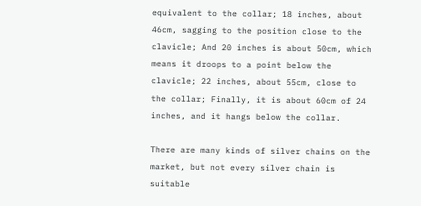equivalent to the collar; 18 inches, about 46cm, sagging to the position close to the clavicle; And 20 inches is about 50cm, which means it droops to a point below the clavicle; 22 inches, about 55cm, close to the collar; Finally, it is about 60cm of 24 inches, and it hangs below the collar.

There are many kinds of silver chains on the market, but not every silver chain is suitable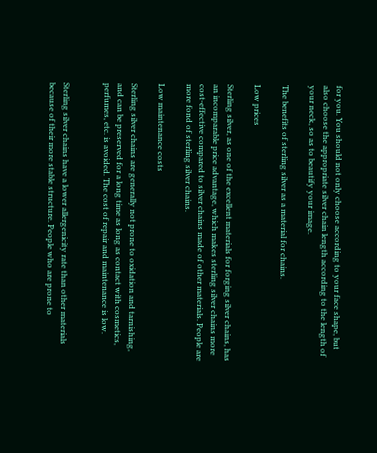for you. You should not only choose according to your face shape, but also choose the appropriate silver chain length according to the length of your neck, so as to beautify your image.

The benefits of sterling silver as a material for chains.

Low prices

Sterling silver, as one of the excellent materials for forging silver chains, has an incomparable price advantage, which makes sterling silver chains more cost-effective compared to silver chains made of other materials. People are more fond of sterling silver chains.

Low maintenance costs

Sterling silver chains are generally not prone to oxidation and tarnishing, and can be preserved for a long time as long as contact with cosmetics, perfumes, etc. is avoided. The cost of repair and maintenance is low.


Sterling silver chains have a lower allergenicity rate than other materials because of their more stable structure. People who are prone to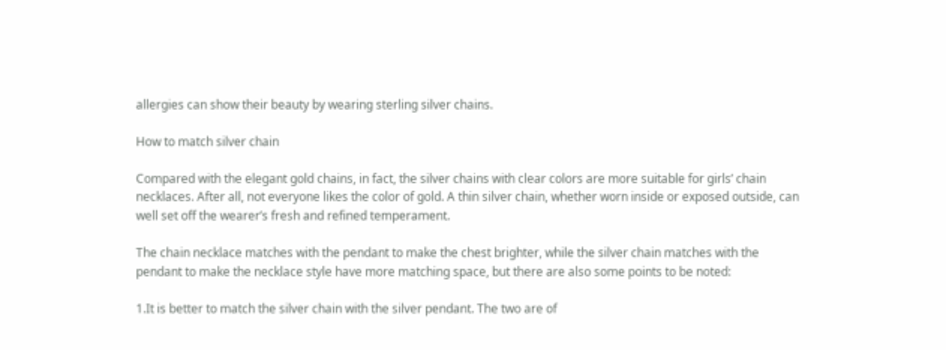allergies can show their beauty by wearing sterling silver chains.

How to match silver chain

Compared with the elegant gold chains, in fact, the silver chains with clear colors are more suitable for girls’ chain necklaces. After all, not everyone likes the color of gold. A thin silver chain, whether worn inside or exposed outside, can well set off the wearer’s fresh and refined temperament.

The chain necklace matches with the pendant to make the chest brighter, while the silver chain matches with the pendant to make the necklace style have more matching space, but there are also some points to be noted:

1.It is better to match the silver chain with the silver pendant. The two are of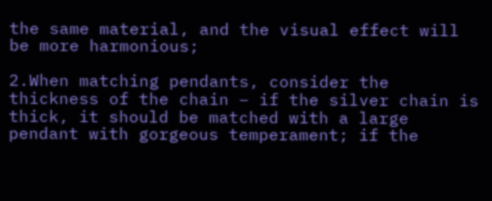the same material, and the visual effect will be more harmonious;

2.When matching pendants, consider the thickness of the chain – if the silver chain is thick, it should be matched with a large pendant with gorgeous temperament; if the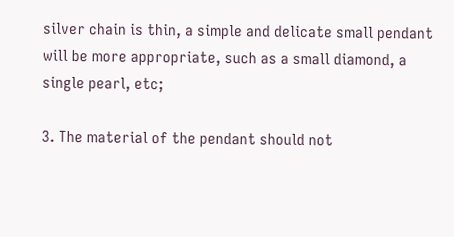silver chain is thin, a simple and delicate small pendant will be more appropriate, such as a small diamond, a single pearl, etc;

3. The material of the pendant should not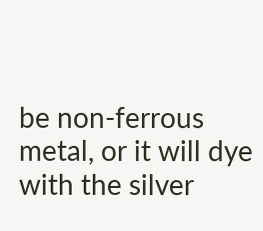be non-ferrous metal, or it will dye with the silver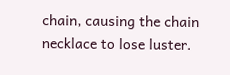chain, causing the chain necklace to lose luster.